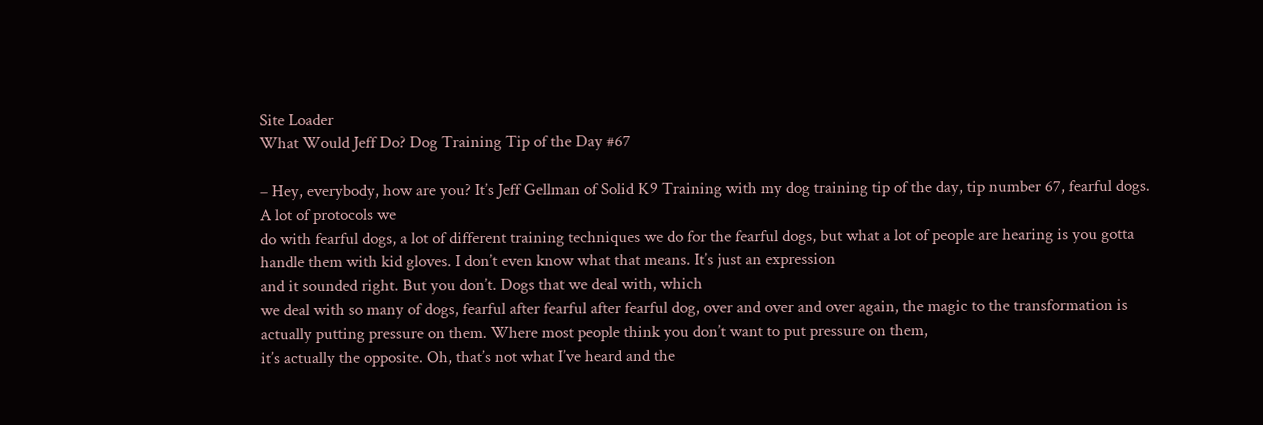Site Loader
What Would Jeff Do? Dog Training Tip of the Day #67

– Hey, everybody, how are you? It’s Jeff Gellman of Solid K9 Training with my dog training tip of the day, tip number 67, fearful dogs. A lot of protocols we
do with fearful dogs, a lot of different training techniques we do for the fearful dogs, but what a lot of people are hearing is you gotta handle them with kid gloves. I don’t even know what that means. It’s just an expression
and it sounded right. But you don’t. Dogs that we deal with, which
we deal with so many of dogs, fearful after fearful after fearful dog, over and over and over again, the magic to the transformation is actually putting pressure on them. Where most people think you don’t want to put pressure on them,
it’s actually the opposite. Oh, that’s not what I’ve heard and the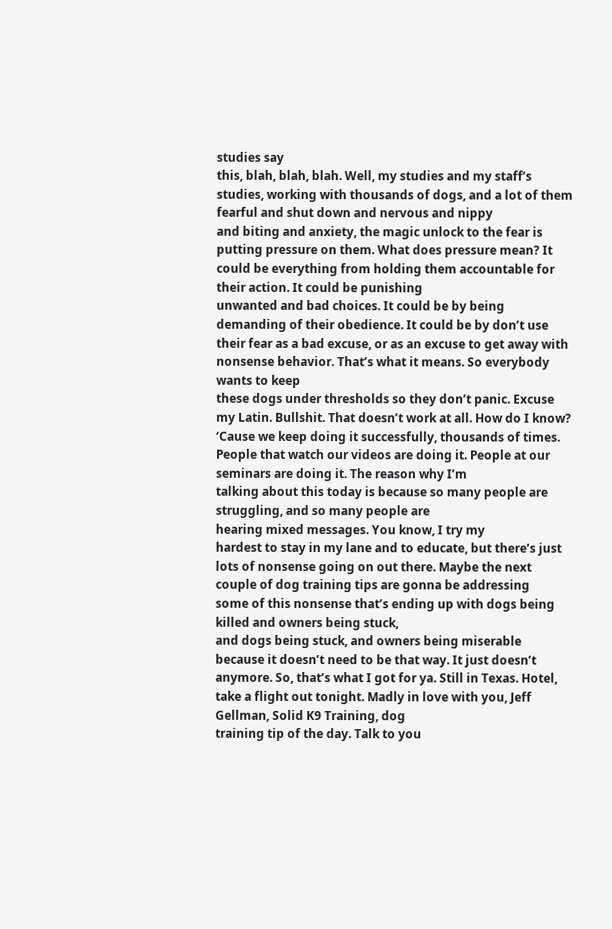studies say
this, blah, blah, blah. Well, my studies and my staff’s studies, working with thousands of dogs, and a lot of them fearful and shut down and nervous and nippy
and biting and anxiety, the magic unlock to the fear is putting pressure on them. What does pressure mean? It could be everything from holding them accountable for their action. It could be punishing
unwanted and bad choices. It could be by being
demanding of their obedience. It could be by don’t use their fear as a bad excuse, or as an excuse to get away with nonsense behavior. That’s what it means. So everybody wants to keep
these dogs under thresholds so they don’t panic. Excuse my Latin. Bullshit. That doesn’t work at all. How do I know? ‘Cause we keep doing it successfully, thousands of times. People that watch our videos are doing it. People at our seminars are doing it. The reason why I’m
talking about this today is because so many people are struggling, and so many people are
hearing mixed messages. You know, I try my
hardest to stay in my lane and to educate, but there’s just lots of nonsense going on out there. Maybe the next couple of dog training tips are gonna be addressing
some of this nonsense that’s ending up with dogs being killed and owners being stuck,
and dogs being stuck, and owners being miserable because it doesn’t need to be that way. It just doesn’t anymore. So, that’s what I got for ya. Still in Texas. Hotel, take a flight out tonight. Madly in love with you, Jeff Gellman, Solid K9 Training, dog
training tip of the day. Talk to you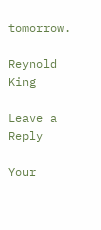tomorrow.

Reynold King

Leave a Reply

Your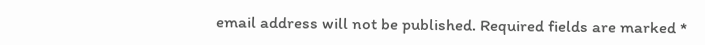email address will not be published. Required fields are marked *